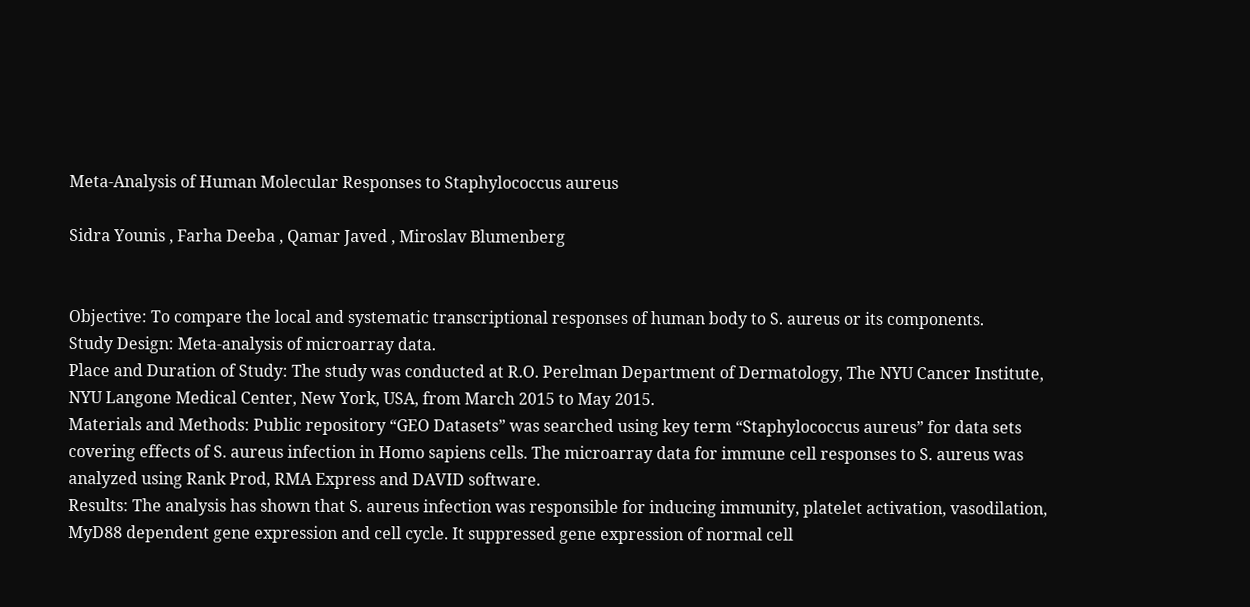Meta-Analysis of Human Molecular Responses to Staphylococcus aureus

Sidra Younis , Farha Deeba , Qamar Javed , Miroslav Blumenberg


Objective: To compare the local and systematic transcriptional responses of human body to S. aureus or its components.
Study Design: Meta-analysis of microarray data.
Place and Duration of Study: The study was conducted at R.O. Perelman Department of Dermatology, The NYU Cancer Institute, NYU Langone Medical Center, New York, USA, from March 2015 to May 2015.
Materials and Methods: Public repository “GEO Datasets” was searched using key term “Staphylococcus aureus” for data sets covering effects of S. aureus infection in Homo sapiens cells. The microarray data for immune cell responses to S. aureus was analyzed using Rank Prod, RMA Express and DAVID software.
Results: The analysis has shown that S. aureus infection was responsible for inducing immunity, platelet activation, vasodilation, MyD88 dependent gene expression and cell cycle. It suppressed gene expression of normal cell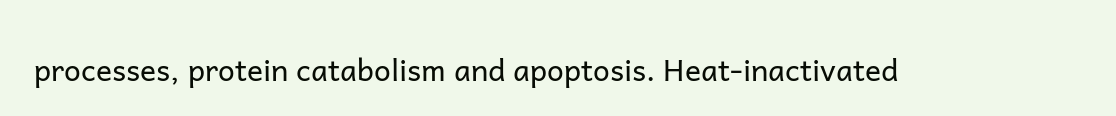processes, protein catabolism and apoptosis. Heat-inactivated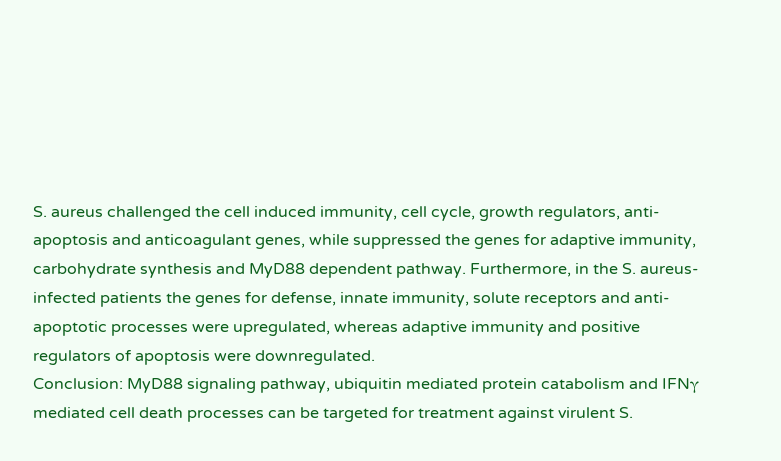S. aureus challenged the cell induced immunity, cell cycle, growth regulators, anti-apoptosis and anticoagulant genes, while suppressed the genes for adaptive immunity, carbohydrate synthesis and MyD88 dependent pathway. Furthermore, in the S. aureus-infected patients the genes for defense, innate immunity, solute receptors and anti-apoptotic processes were upregulated, whereas adaptive immunity and positive regulators of apoptosis were downregulated.
Conclusion: MyD88 signaling pathway, ubiquitin mediated protein catabolism and IFNγ mediated cell death processes can be targeted for treatment against virulent S.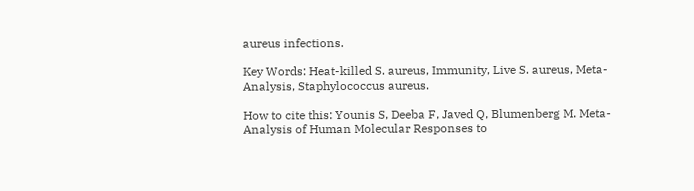aureus infections.

Key Words: Heat-killed S. aureus, Immunity, Live S. aureus, Meta-Analysis, Staphylococcus aureus.

How to cite this: Younis S, Deeba F, Javed Q, Blumenberg M. Meta-Analysis of Human Molecular Responses to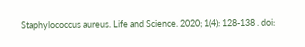Staphylococcus aureus. Life and Science. 2020; 1(4): 128-138 . doi: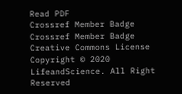Read PDF
Crossref Member Badge
Crossref Member Badge
Creative Commons License
Copyright © 2020 LifeandScience. All Right Reserved